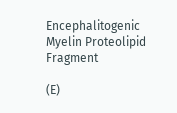Encephalitogenic Myelin Proteolipid Fragment

(E)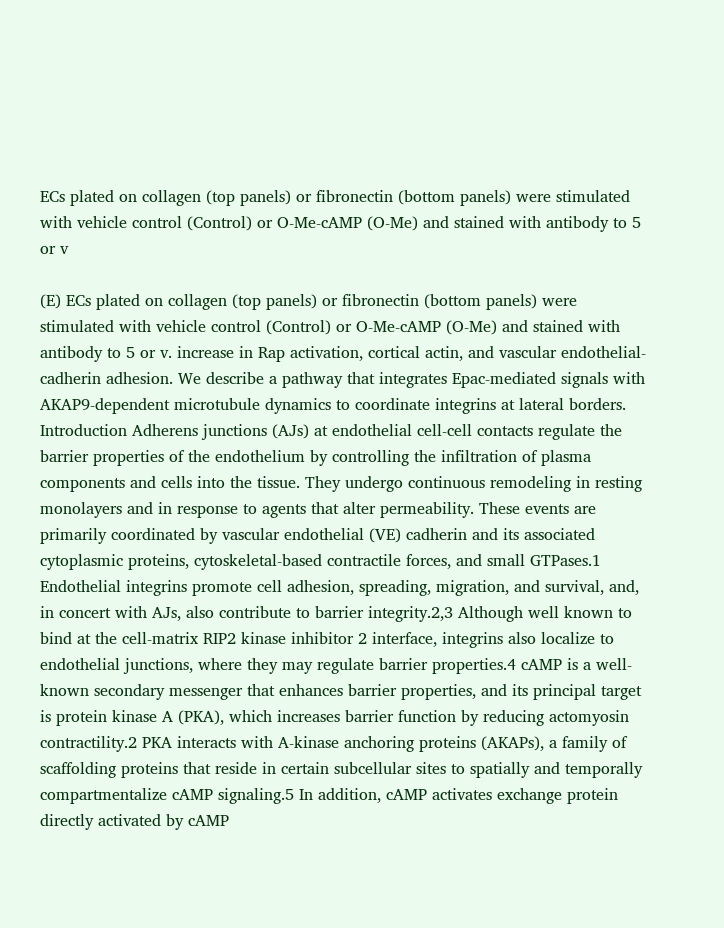ECs plated on collagen (top panels) or fibronectin (bottom panels) were stimulated with vehicle control (Control) or O-Me-cAMP (O-Me) and stained with antibody to 5 or v

(E) ECs plated on collagen (top panels) or fibronectin (bottom panels) were stimulated with vehicle control (Control) or O-Me-cAMP (O-Me) and stained with antibody to 5 or v. increase in Rap activation, cortical actin, and vascular endothelial-cadherin adhesion. We describe a pathway that integrates Epac-mediated signals with AKAP9-dependent microtubule dynamics to coordinate integrins at lateral borders. Introduction Adherens junctions (AJs) at endothelial cell-cell contacts regulate the barrier properties of the endothelium by controlling the infiltration of plasma components and cells into the tissue. They undergo continuous remodeling in resting monolayers and in response to agents that alter permeability. These events are primarily coordinated by vascular endothelial (VE) cadherin and its associated cytoplasmic proteins, cytoskeletal-based contractile forces, and small GTPases.1 Endothelial integrins promote cell adhesion, spreading, migration, and survival, and, in concert with AJs, also contribute to barrier integrity.2,3 Although well known to bind at the cell-matrix RIP2 kinase inhibitor 2 interface, integrins also localize to endothelial junctions, where they may regulate barrier properties.4 cAMP is a well-known secondary messenger that enhances barrier properties, and its principal target is protein kinase A (PKA), which increases barrier function by reducing actomyosin contractility.2 PKA interacts with A-kinase anchoring proteins (AKAPs), a family of scaffolding proteins that reside in certain subcellular sites to spatially and temporally compartmentalize cAMP signaling.5 In addition, cAMP activates exchange protein directly activated by cAMP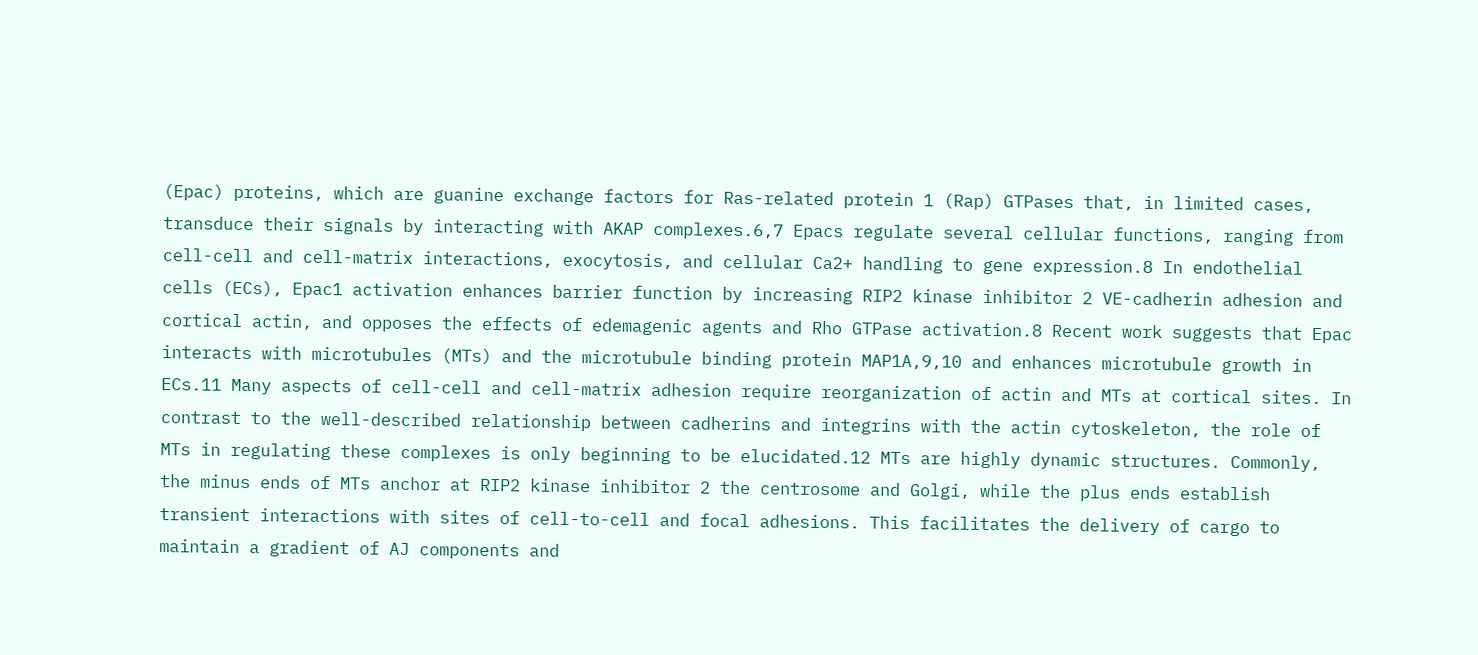(Epac) proteins, which are guanine exchange factors for Ras-related protein 1 (Rap) GTPases that, in limited cases, transduce their signals by interacting with AKAP complexes.6,7 Epacs regulate several cellular functions, ranging from cell-cell and cell-matrix interactions, exocytosis, and cellular Ca2+ handling to gene expression.8 In endothelial cells (ECs), Epac1 activation enhances barrier function by increasing RIP2 kinase inhibitor 2 VE-cadherin adhesion and cortical actin, and opposes the effects of edemagenic agents and Rho GTPase activation.8 Recent work suggests that Epac interacts with microtubules (MTs) and the microtubule binding protein MAP1A,9,10 and enhances microtubule growth in ECs.11 Many aspects of cell-cell and cell-matrix adhesion require reorganization of actin and MTs at cortical sites. In contrast to the well-described relationship between cadherins and integrins with the actin cytoskeleton, the role of MTs in regulating these complexes is only beginning to be elucidated.12 MTs are highly dynamic structures. Commonly, the minus ends of MTs anchor at RIP2 kinase inhibitor 2 the centrosome and Golgi, while the plus ends establish transient interactions with sites of cell-to-cell and focal adhesions. This facilitates the delivery of cargo to maintain a gradient of AJ components and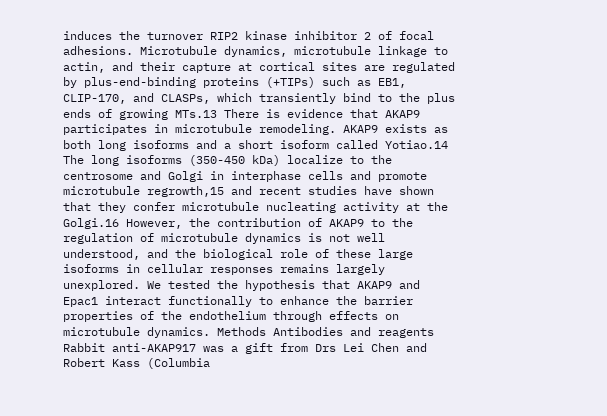induces the turnover RIP2 kinase inhibitor 2 of focal adhesions. Microtubule dynamics, microtubule linkage to actin, and their capture at cortical sites are regulated by plus-end-binding proteins (+TIPs) such as EB1, CLIP-170, and CLASPs, which transiently bind to the plus ends of growing MTs.13 There is evidence that AKAP9 participates in microtubule remodeling. AKAP9 exists as both long isoforms and a short isoform called Yotiao.14 The long isoforms (350-450 kDa) localize to the centrosome and Golgi in interphase cells and promote microtubule regrowth,15 and recent studies have shown that they confer microtubule nucleating activity at the Golgi.16 However, the contribution of AKAP9 to the regulation of microtubule dynamics is not well understood, and the biological role of these large isoforms in cellular responses remains largely unexplored. We tested the hypothesis that AKAP9 and Epac1 interact functionally to enhance the barrier properties of the endothelium through effects on microtubule dynamics. Methods Antibodies and reagents Rabbit anti-AKAP917 was a gift from Drs Lei Chen and Robert Kass (Columbia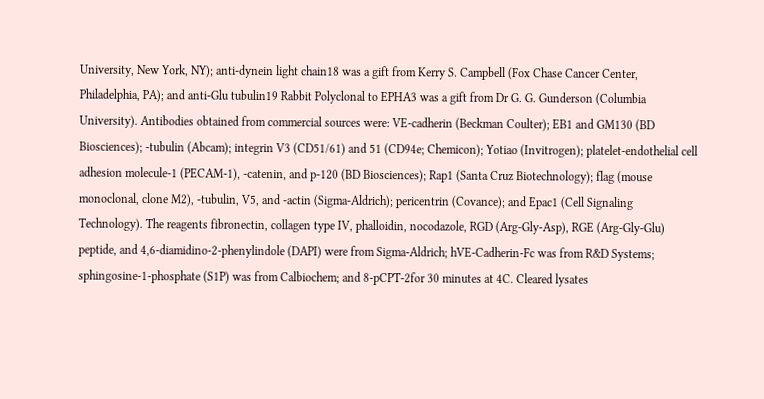University, New York, NY); anti-dynein light chain18 was a gift from Kerry S. Campbell (Fox Chase Cancer Center, Philadelphia, PA); and anti-Glu tubulin19 Rabbit Polyclonal to EPHA3 was a gift from Dr G. G. Gunderson (Columbia University). Antibodies obtained from commercial sources were: VE-cadherin (Beckman Coulter); EB1 and GM130 (BD Biosciences); -tubulin (Abcam); integrin V3 (CD51/61) and 51 (CD94e; Chemicon); Yotiao (Invitrogen); platelet-endothelial cell adhesion molecule-1 (PECAM-1), -catenin, and p-120 (BD Biosciences); Rap1 (Santa Cruz Biotechnology); flag (mouse monoclonal, clone M2), -tubulin, V5, and -actin (Sigma-Aldrich); pericentrin (Covance); and Epac1 (Cell Signaling Technology). The reagents fibronectin, collagen type IV, phalloidin, nocodazole, RGD (Arg-Gly-Asp), RGE (Arg-Gly-Glu) peptide, and 4,6-diamidino-2-phenylindole (DAPI) were from Sigma-Aldrich; hVE-Cadherin-Fc was from R&D Systems; sphingosine-1-phosphate (S1P) was from Calbiochem; and 8-pCPT-2for 30 minutes at 4C. Cleared lysates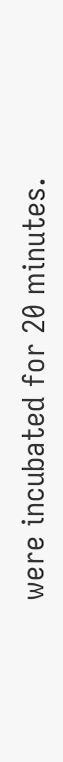were incubated for 20 minutes.